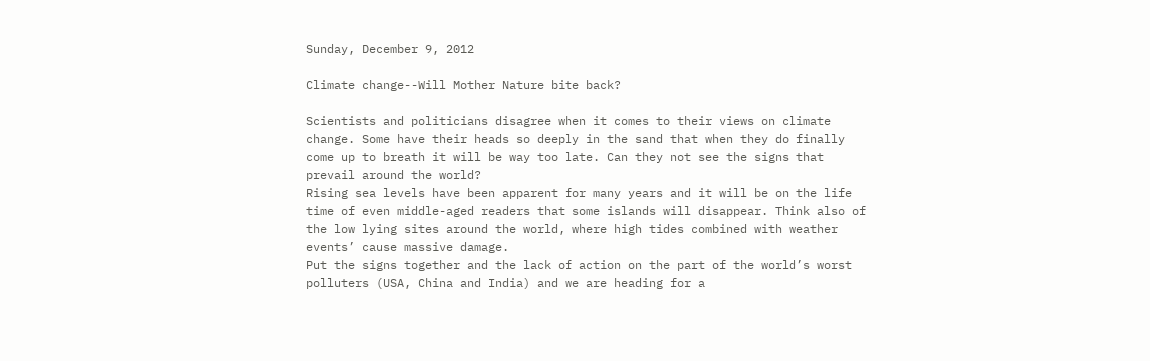Sunday, December 9, 2012

Climate change--Will Mother Nature bite back?

Scientists and politicians disagree when it comes to their views on climate change. Some have their heads so deeply in the sand that when they do finally come up to breath it will be way too late. Can they not see the signs that prevail around the world?
Rising sea levels have been apparent for many years and it will be on the life time of even middle-aged readers that some islands will disappear. Think also of the low lying sites around the world, where high tides combined with weather events’ cause massive damage.
Put the signs together and the lack of action on the part of the world’s worst polluters (USA, China and India) and we are heading for a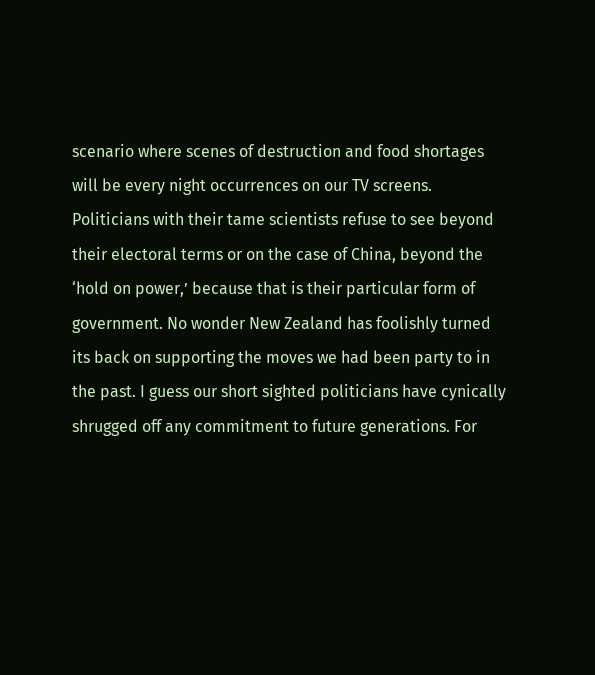scenario where scenes of destruction and food shortages will be every night occurrences on our TV screens.
Politicians with their tame scientists refuse to see beyond their electoral terms or on the case of China, beyond the ‘hold on power,’ because that is their particular form of government. No wonder New Zealand has foolishly turned its back on supporting the moves we had been party to in the past. I guess our short sighted politicians have cynically shrugged off any commitment to future generations. For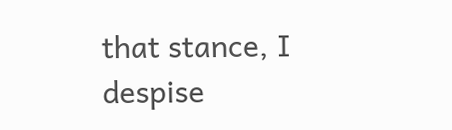that stance, I despise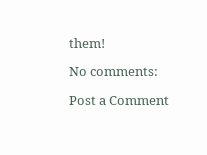them!

No comments:

Post a Comment